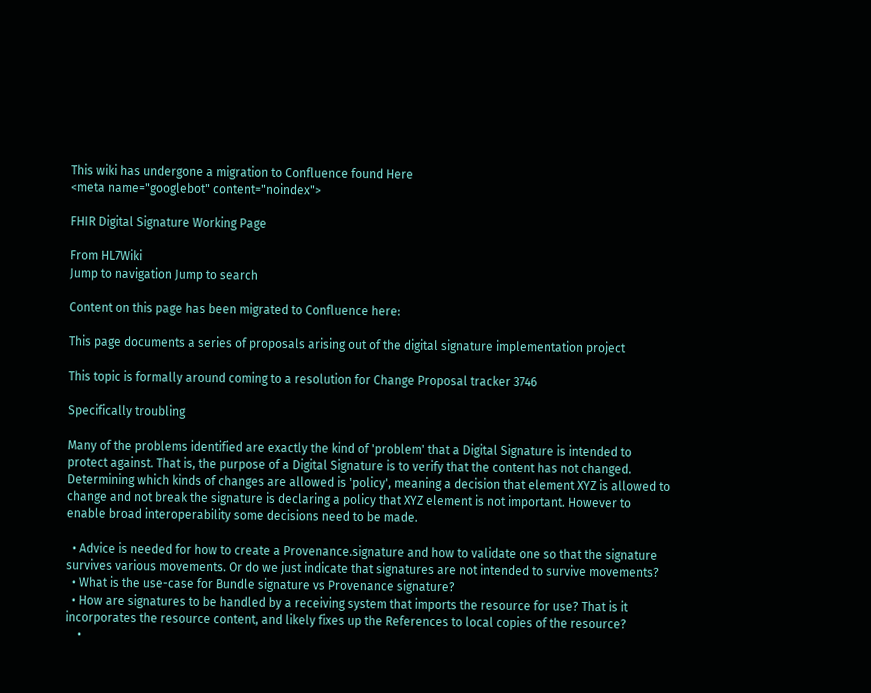This wiki has undergone a migration to Confluence found Here
<meta name="googlebot" content="noindex">

FHIR Digital Signature Working Page

From HL7Wiki
Jump to navigation Jump to search

Content on this page has been migrated to Confluence here:

This page documents a series of proposals arising out of the digital signature implementation project

This topic is formally around coming to a resolution for Change Proposal tracker 3746

Specifically troubling

Many of the problems identified are exactly the kind of 'problem' that a Digital Signature is intended to protect against. That is, the purpose of a Digital Signature is to verify that the content has not changed. Determining which kinds of changes are allowed is 'policy', meaning a decision that element XYZ is allowed to change and not break the signature is declaring a policy that XYZ element is not important. However to enable broad interoperability some decisions need to be made.

  • Advice is needed for how to create a Provenance.signature and how to validate one so that the signature survives various movements. Or do we just indicate that signatures are not intended to survive movements?
  • What is the use-case for Bundle signature vs Provenance signature?
  • How are signatures to be handled by a receiving system that imports the resource for use? That is it incorporates the resource content, and likely fixes up the References to local copies of the resource?
    •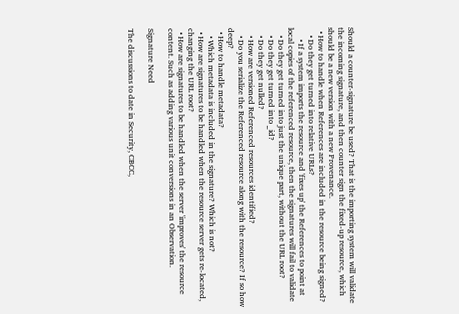Should a counter-signature be used? That is the importing system will validate the incoming signature, and then counter sign the fixed-up resource, which should be a new version with a new Provenance.
  • How to handle when References are included in the resource being signed?
    • Do they get turned into relative URLs?
      • If a system imports the resource and 'fixes up' the References to point at local copies of the referenced resource, then the signatures will fail to validate
    • Do they get turned into just the unique part, without the URL root?
    • Do they get turned into _id?
    • Do they get nulled?
    • How are versioned Referenced resources identified?
    • Do you serialize the Referenced resource along with the resource? If so how deep?
  • How to handle metadata?
    • Which metadata is included in the signature? Which is not?
  • How are signatures to be handled when the resource server gets re-located, changing the URL root?
  • How are signatures to be handled when the server 'improves' the resource content. Such as adding various unit conversions in an Observation.

Signature Need

The discussions to date in Security, CBCC,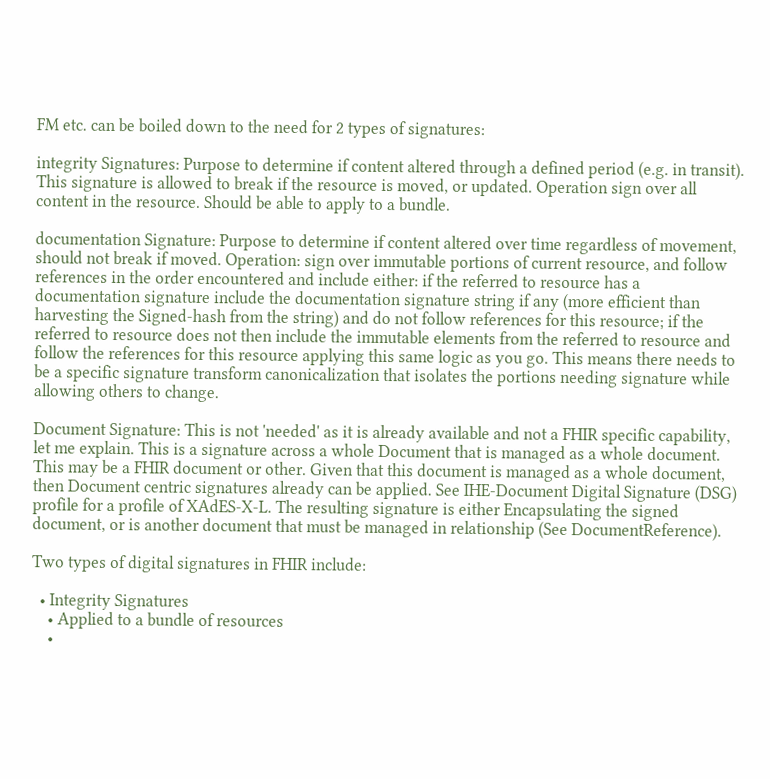FM etc. can be boiled down to the need for 2 types of signatures:

integrity Signatures: Purpose to determine if content altered through a defined period (e.g. in transit). This signature is allowed to break if the resource is moved, or updated. Operation sign over all content in the resource. Should be able to apply to a bundle.

documentation Signature: Purpose to determine if content altered over time regardless of movement, should not break if moved. Operation: sign over immutable portions of current resource, and follow references in the order encountered and include either: if the referred to resource has a documentation signature include the documentation signature string if any (more efficient than harvesting the Signed-hash from the string) and do not follow references for this resource; if the referred to resource does not then include the immutable elements from the referred to resource and follow the references for this resource applying this same logic as you go. This means there needs to be a specific signature transform canonicalization that isolates the portions needing signature while allowing others to change.

Document Signature: This is not 'needed' as it is already available and not a FHIR specific capability, let me explain. This is a signature across a whole Document that is managed as a whole document. This may be a FHIR document or other. Given that this document is managed as a whole document, then Document centric signatures already can be applied. See IHE-Document Digital Signature (DSG) profile for a profile of XAdES-X-L. The resulting signature is either Encapsulating the signed document, or is another document that must be managed in relationship (See DocumentReference).

Two types of digital signatures in FHIR include:

  • Integrity Signatures
    • Applied to a bundle of resources
    •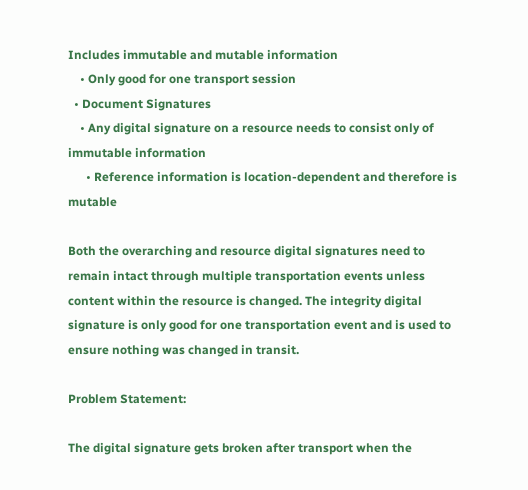Includes immutable and mutable information
    • Only good for one transport session
  • Document Signatures
    • Any digital signature on a resource needs to consist only of immutable information
      • Reference information is location-dependent and therefore is mutable

Both the overarching and resource digital signatures need to remain intact through multiple transportation events unless content within the resource is changed. The integrity digital signature is only good for one transportation event and is used to ensure nothing was changed in transit.

Problem Statement:

The digital signature gets broken after transport when the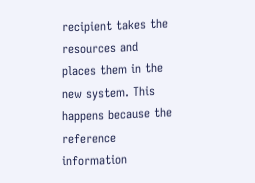recipient takes the resources and places them in the new system. This happens because the reference information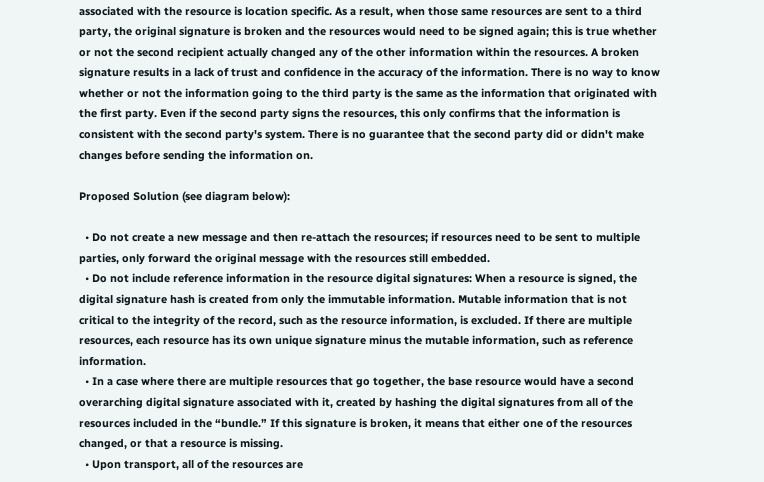associated with the resource is location specific. As a result, when those same resources are sent to a third party, the original signature is broken and the resources would need to be signed again; this is true whether or not the second recipient actually changed any of the other information within the resources. A broken signature results in a lack of trust and confidence in the accuracy of the information. There is no way to know whether or not the information going to the third party is the same as the information that originated with the first party. Even if the second party signs the resources, this only confirms that the information is consistent with the second party's system. There is no guarantee that the second party did or didn't make changes before sending the information on.

Proposed Solution (see diagram below):

  • Do not create a new message and then re-attach the resources; if resources need to be sent to multiple parties, only forward the original message with the resources still embedded.
  • Do not include reference information in the resource digital signatures: When a resource is signed, the digital signature hash is created from only the immutable information. Mutable information that is not critical to the integrity of the record, such as the resource information, is excluded. If there are multiple resources, each resource has its own unique signature minus the mutable information, such as reference information.
  • In a case where there are multiple resources that go together, the base resource would have a second overarching digital signature associated with it, created by hashing the digital signatures from all of the resources included in the “bundle.” If this signature is broken, it means that either one of the resources changed, or that a resource is missing.
  • Upon transport, all of the resources are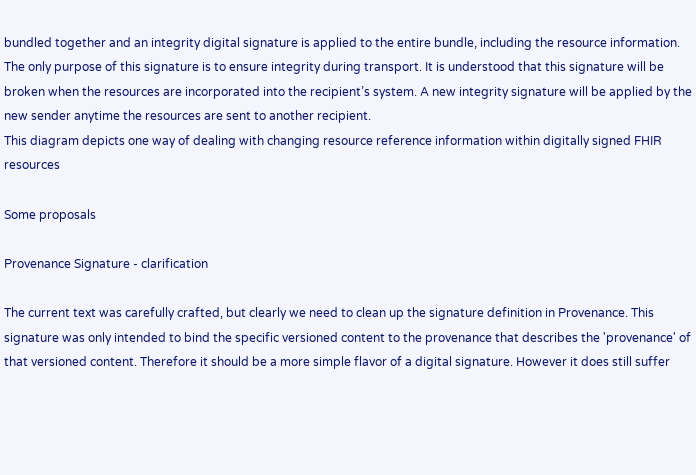bundled together and an integrity digital signature is applied to the entire bundle, including the resource information. The only purpose of this signature is to ensure integrity during transport. It is understood that this signature will be broken when the resources are incorporated into the recipient’s system. A new integrity signature will be applied by the new sender anytime the resources are sent to another recipient.
This diagram depicts one way of dealing with changing resource reference information within digitally signed FHIR resources

Some proposals

Provenance Signature - clarification

The current text was carefully crafted, but clearly we need to clean up the signature definition in Provenance. This signature was only intended to bind the specific versioned content to the provenance that describes the 'provenance' of that versioned content. Therefore it should be a more simple flavor of a digital signature. However it does still suffer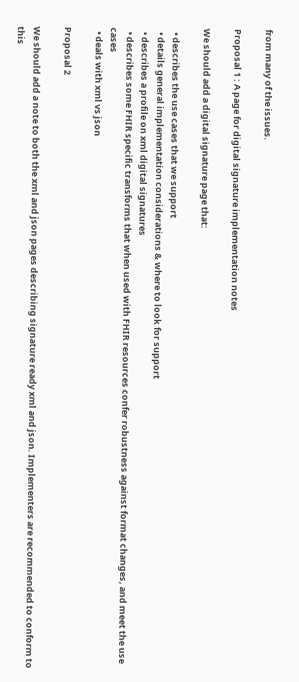from many of the issues.

Proposal 1 : A page for digital signature implementation notes

We should add a digital signature page that:

  • describes the use cases that we support
  • details general implementation considerations & where to look for support
  • describes a profile on xml digital signatures
  • describes some FHIR specific transforms that when used with FHIR resources confer robustness against format changes, and meet the use cases
  • deals with xml vs json

Proposal 2

We should add a note to both the xml and json pages describing signature ready xml and json. Implementers are recommended to conform to this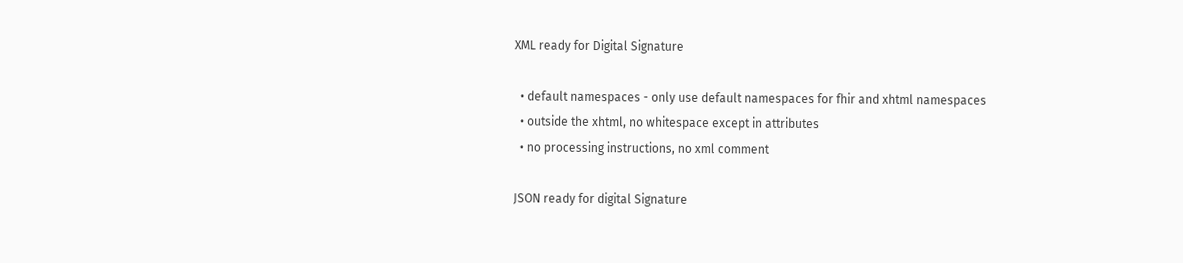XML ready for Digital Signature

  • default namespaces - only use default namespaces for fhir and xhtml namespaces
  • outside the xhtml, no whitespace except in attributes
  • no processing instructions, no xml comment

JSON ready for digital Signature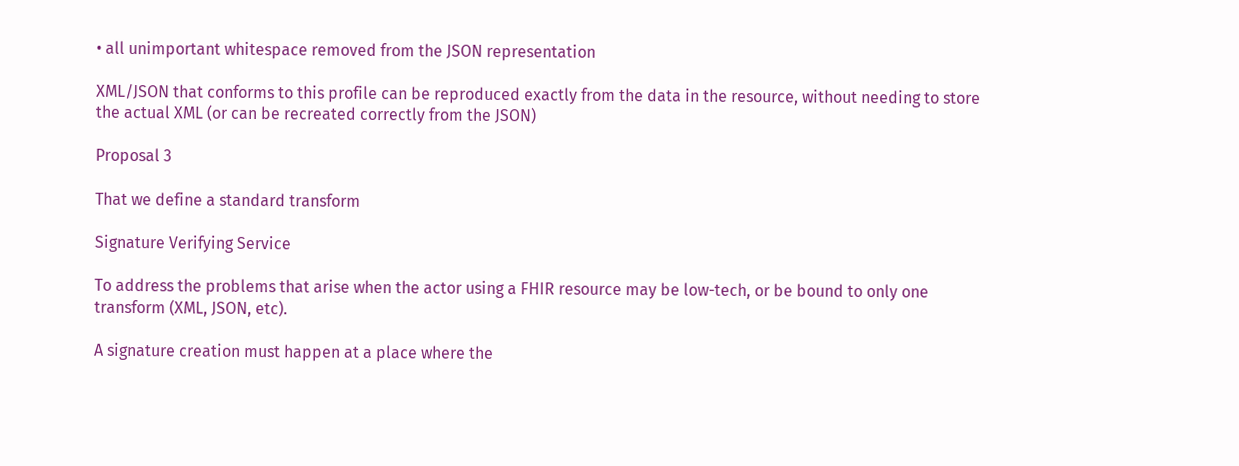• all unimportant whitespace removed from the JSON representation

XML/JSON that conforms to this profile can be reproduced exactly from the data in the resource, without needing to store the actual XML (or can be recreated correctly from the JSON)

Proposal 3

That we define a standard transform

Signature Verifying Service

To address the problems that arise when the actor using a FHIR resource may be low-tech, or be bound to only one transform (XML, JSON, etc).

A signature creation must happen at a place where the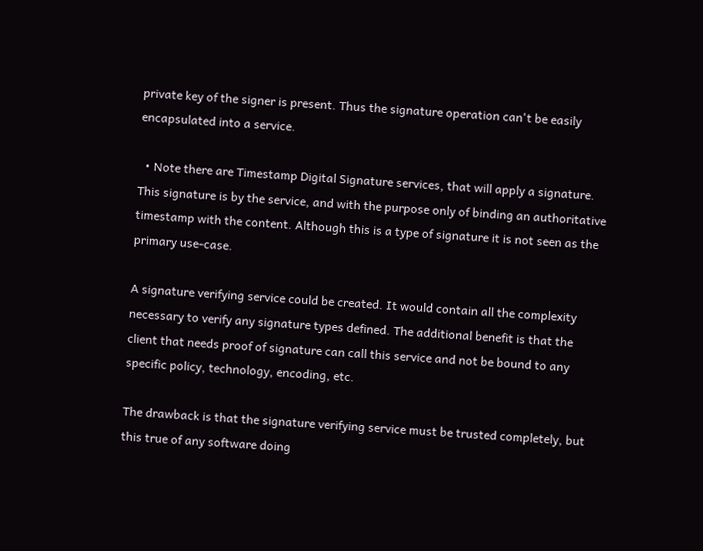private key of the signer is present. Thus the signature operation can't be easily encapsulated into a service.

  • Note there are Timestamp Digital Signature services, that will apply a signature. This signature is by the service, and with the purpose only of binding an authoritative timestamp with the content. Although this is a type of signature it is not seen as the primary use-case.

A signature verifying service could be created. It would contain all the complexity necessary to verify any signature types defined. The additional benefit is that the client that needs proof of signature can call this service and not be bound to any specific policy, technology, encoding, etc.

The drawback is that the signature verifying service must be trusted completely, but this true of any software doing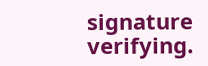signature verifying.